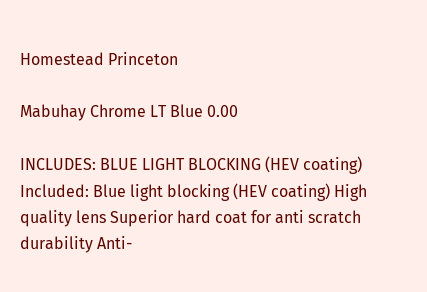Homestead Princeton

Mabuhay Chrome LT Blue 0.00

INCLUDES: BLUE LIGHT BLOCKING (HEV coating) Included: Blue light blocking (HEV coating) High quality lens Superior hard coat for anti scratch durability Anti-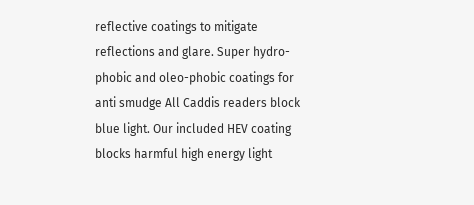reflective coatings to mitigate reflections and glare. Super hydro-phobic and oleo-phobic coatings for anti smudge All Caddis readers block blue light. Our included HEV coating blocks harmful high energy light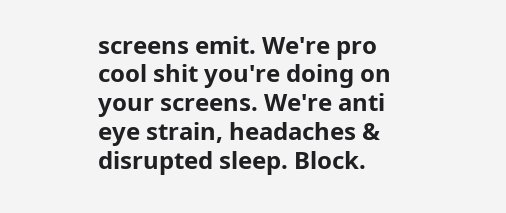screens emit. We're pro cool shit you're doing on your screens. We're anti eye strain, headaches & disrupted sleep. Block.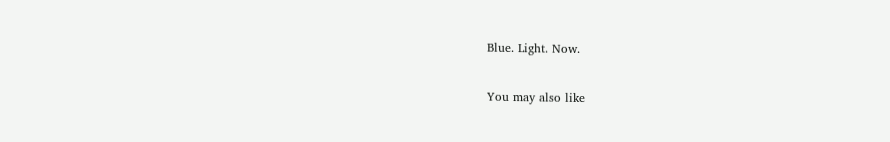Blue. Light. Now.

You may also like